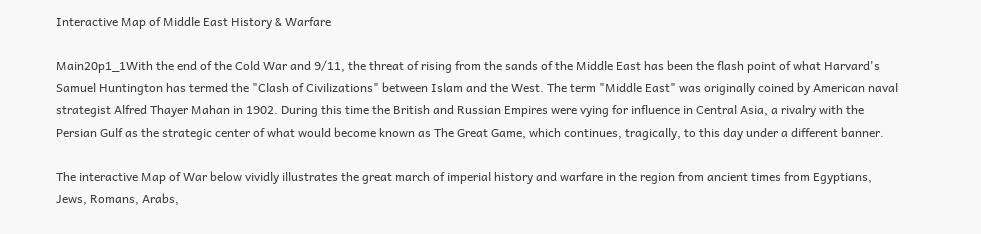Interactive Map of Middle East History & Warfare

Main20p1_1With the end of the Cold War and 9/11, the threat of rising from the sands of the Middle East has been the flash point of what Harvard's Samuel Huntington has termed the "Clash of Civilizations" between Islam and the West. The term "Middle East" was originally coined by American naval strategist Alfred Thayer Mahan in 1902. During this time the British and Russian Empires were vying for influence in Central Asia, a rivalry with the Persian Gulf as the strategic center of what would become known as The Great Game, which continues, tragically, to this day under a different banner.

The interactive Map of War below vividly illustrates the great march of imperial history and warfare in the region from ancient times from Egyptians, Jews, Romans, Arabs,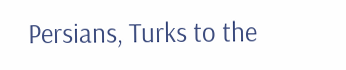Persians, Turks to the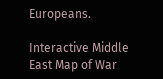Europeans.

Interactive Middle East Map of War